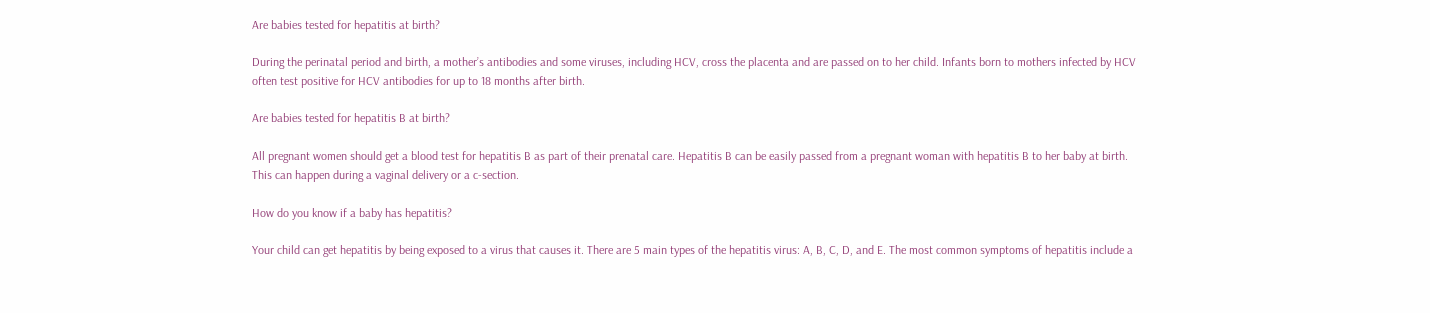Are babies tested for hepatitis at birth?

During the perinatal period and birth, a mother’s antibodies and some viruses, including HCV, cross the placenta and are passed on to her child. Infants born to mothers infected by HCV often test positive for HCV antibodies for up to 18 months after birth.

Are babies tested for hepatitis B at birth?

All pregnant women should get a blood test for hepatitis B as part of their prenatal care. Hepatitis B can be easily passed from a pregnant woman with hepatitis B to her baby at birth. This can happen during a vaginal delivery or a c-section.

How do you know if a baby has hepatitis?

Your child can get hepatitis by being exposed to a virus that causes it. There are 5 main types of the hepatitis virus: A, B, C, D, and E. The most common symptoms of hepatitis include a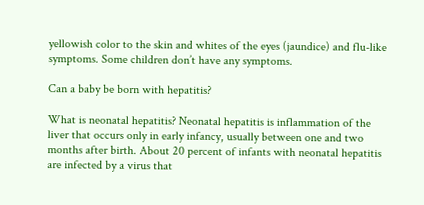yellowish color to the skin and whites of the eyes (jaundice) and flu-like symptoms. Some children don’t have any symptoms.

Can a baby be born with hepatitis?

What is neonatal hepatitis? Neonatal hepatitis is inflammation of the liver that occurs only in early infancy, usually between one and two months after birth. About 20 percent of infants with neonatal hepatitis are infected by a virus that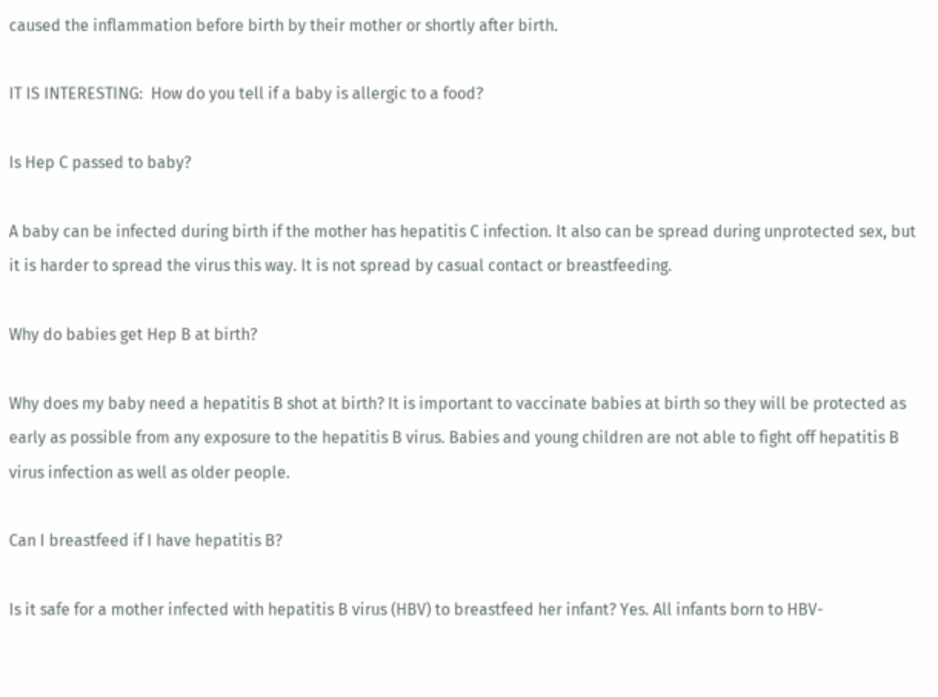caused the inflammation before birth by their mother or shortly after birth.

IT IS INTERESTING:  How do you tell if a baby is allergic to a food?

Is Hep C passed to baby?

A baby can be infected during birth if the mother has hepatitis C infection. It also can be spread during unprotected sex, but it is harder to spread the virus this way. It is not spread by casual contact or breastfeeding.

Why do babies get Hep B at birth?

Why does my baby need a hepatitis B shot at birth? It is important to vaccinate babies at birth so they will be protected as early as possible from any exposure to the hepatitis B virus. Babies and young children are not able to fight off hepatitis B virus infection as well as older people.

Can I breastfeed if I have hepatitis B?

Is it safe for a mother infected with hepatitis B virus (HBV) to breastfeed her infant? Yes. All infants born to HBV-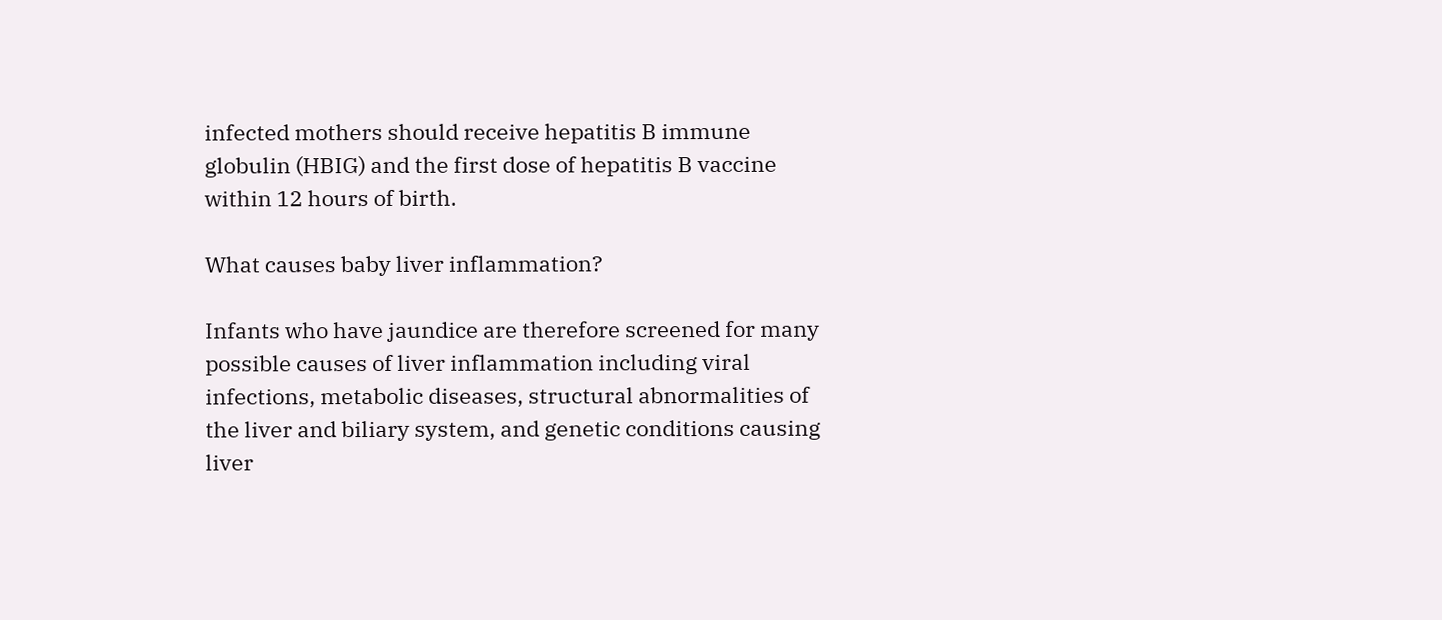infected mothers should receive hepatitis B immune globulin (HBIG) and the first dose of hepatitis B vaccine within 12 hours of birth.

What causes baby liver inflammation?

Infants who have jaundice are therefore screened for many possible causes of liver inflammation including viral infections, metabolic diseases, structural abnormalities of the liver and biliary system, and genetic conditions causing liver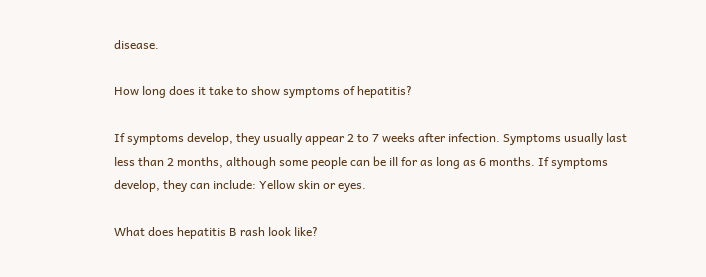disease.

How long does it take to show symptoms of hepatitis?

If symptoms develop, they usually appear 2 to 7 weeks after infection. Symptoms usually last less than 2 months, although some people can be ill for as long as 6 months. If symptoms develop, they can include: Yellow skin or eyes.

What does hepatitis B rash look like?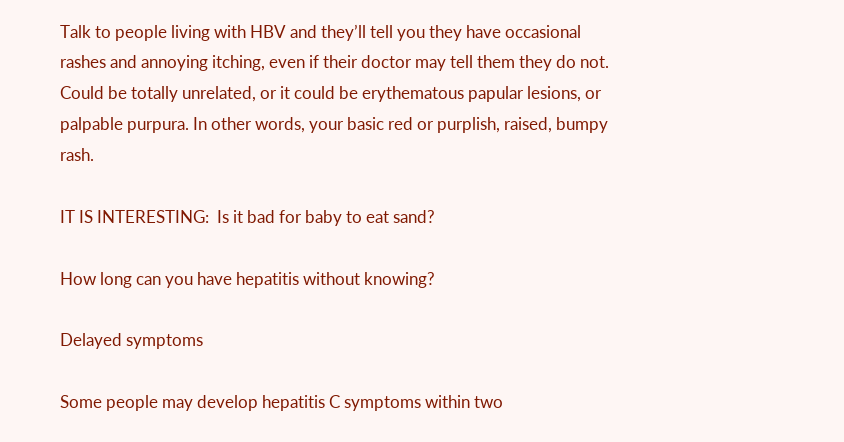Talk to people living with HBV and they’ll tell you they have occasional rashes and annoying itching, even if their doctor may tell them they do not. Could be totally unrelated, or it could be erythematous papular lesions, or palpable purpura. In other words, your basic red or purplish, raised, bumpy rash.

IT IS INTERESTING:  Is it bad for baby to eat sand?

How long can you have hepatitis without knowing?

Delayed symptoms

Some people may develop hepatitis C symptoms within two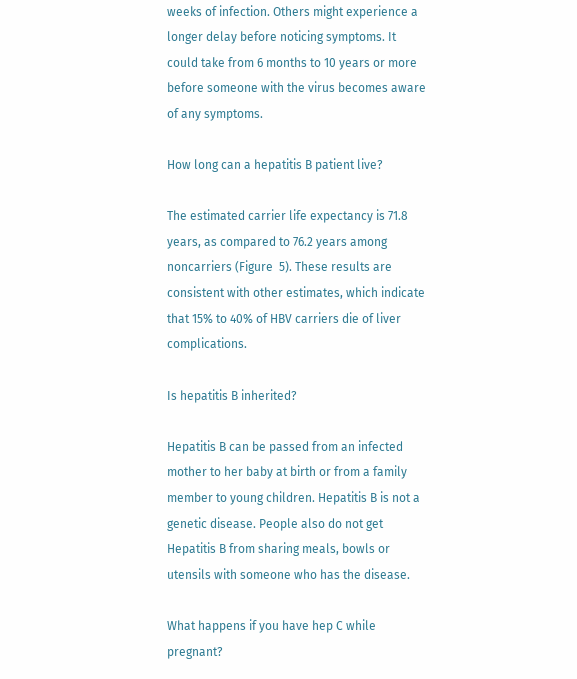weeks of infection. Others might experience a longer delay before noticing symptoms. It could take from 6 months to 10 years or more before someone with the virus becomes aware of any symptoms.

How long can a hepatitis B patient live?

The estimated carrier life expectancy is 71.8 years, as compared to 76.2 years among noncarriers (Figure  5). These results are consistent with other estimates, which indicate that 15% to 40% of HBV carriers die of liver complications.

Is hepatitis B inherited?

Hepatitis B can be passed from an infected mother to her baby at birth or from a family member to young children. Hepatitis B is not a genetic disease. People also do not get Hepatitis B from sharing meals, bowls or utensils with someone who has the disease.

What happens if you have hep C while pregnant?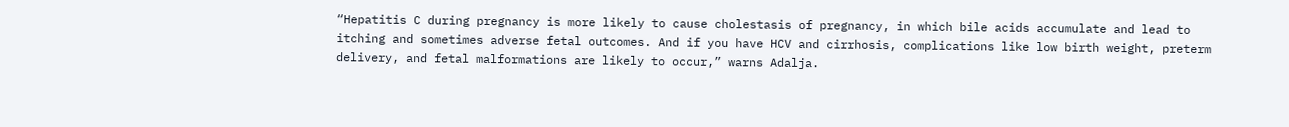“Hepatitis C during pregnancy is more likely to cause cholestasis of pregnancy, in which bile acids accumulate and lead to itching and sometimes adverse fetal outcomes. And if you have HCV and cirrhosis, complications like low birth weight, preterm delivery, and fetal malformations are likely to occur,” warns Adalja.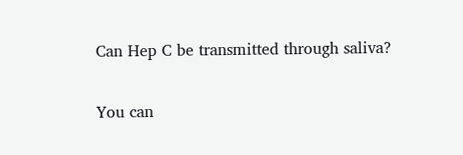Can Hep C be transmitted through saliva?

You can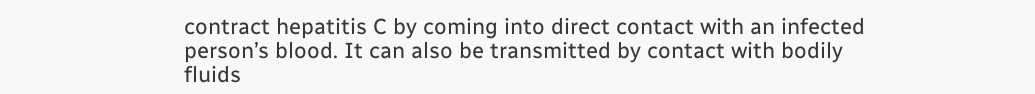contract hepatitis C by coming into direct contact with an infected person’s blood. It can also be transmitted by contact with bodily fluids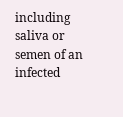including saliva or semen of an infected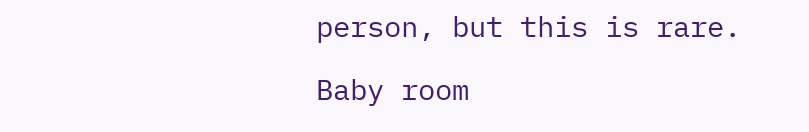person, but this is rare.

Baby room